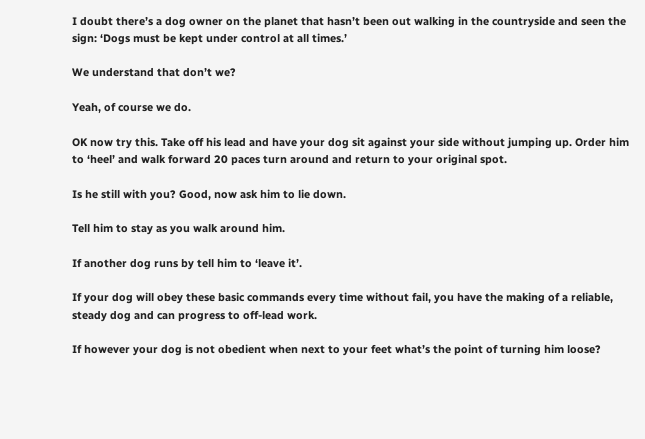I doubt there’s a dog owner on the planet that hasn’t been out walking in the countryside and seen the sign: ‘Dogs must be kept under control at all times.’

We understand that don’t we?

Yeah, of course we do.

OK now try this. Take off his lead and have your dog sit against your side without jumping up. Order him to ‘heel’ and walk forward 20 paces turn around and return to your original spot.

Is he still with you? Good, now ask him to lie down.

Tell him to stay as you walk around him.

If another dog runs by tell him to ‘leave it’.

If your dog will obey these basic commands every time without fail, you have the making of a reliable, steady dog and can progress to off-lead work.

If however your dog is not obedient when next to your feet what’s the point of turning him loose?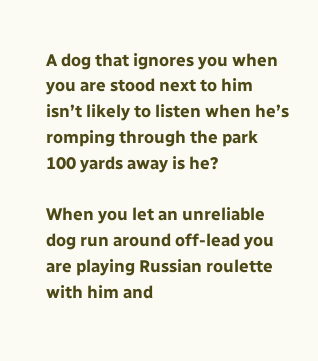A dog that ignores you when you are stood next to him isn’t likely to listen when he’s romping through the park 100 yards away is he?

When you let an unreliable dog run around off-lead you are playing Russian roulette with him and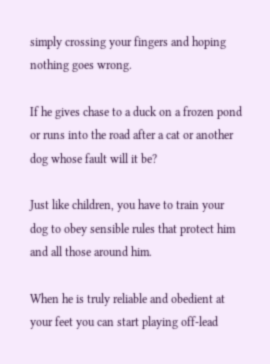simply crossing your fingers and hoping nothing goes wrong.

If he gives chase to a duck on a frozen pond or runs into the road after a cat or another dog whose fault will it be?

Just like children, you have to train your dog to obey sensible rules that protect him and all those around him.

When he is truly reliable and obedient at your feet you can start playing off-lead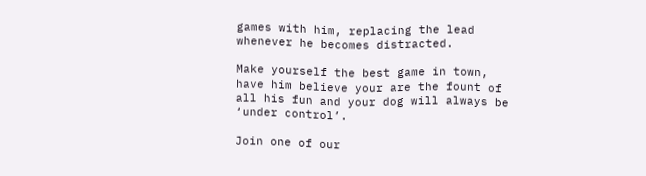games with him, replacing the lead whenever he becomes distracted.

Make yourself the best game in town, have him believe your are the fount of all his fun and your dog will always be ‘under control’.

Join one of our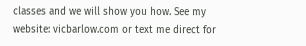classes and we will show you how. See my website: vicbarlow.com or text me direct for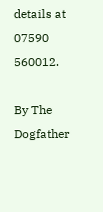details at 07590 560012.

By The Dogfather